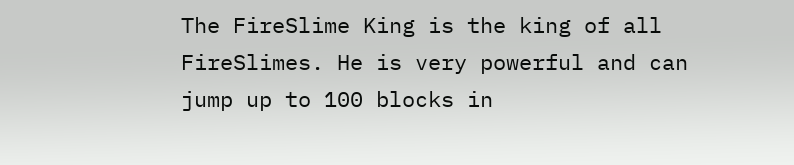The FireSlime King is the king of all FireSlimes. He is very powerful and can jump up to 100 blocks in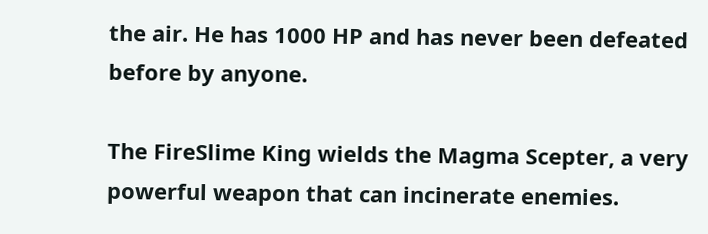the air. He has 1000 HP and has never been defeated before by anyone.

The FireSlime King wields the Magma Scepter, a very powerful weapon that can incinerate enemies.